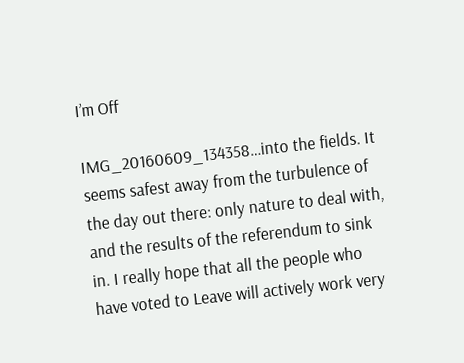I’m Off

IMG_20160609_134358…into the fields. It seems safest away from the turbulence of the day out there: only nature to deal with, and the results of the referendum to sink in. I really hope that all the people who have voted to Leave will actively work very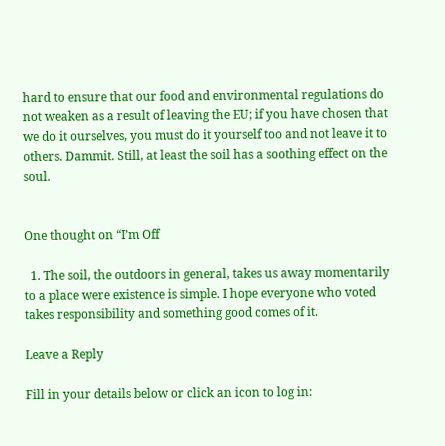hard to ensure that our food and environmental regulations do not weaken as a result of leaving the EU; if you have chosen that we do it ourselves, you must do it yourself too and not leave it to others. Dammit. Still, at least the soil has a soothing effect on the soul.


One thought on “I’m Off

  1. The soil, the outdoors in general, takes us away momentarily to a place were existence is simple. I hope everyone who voted takes responsibility and something good comes of it.

Leave a Reply

Fill in your details below or click an icon to log in: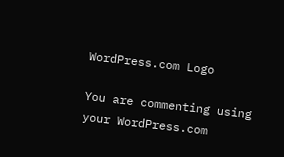WordPress.com Logo

You are commenting using your WordPress.com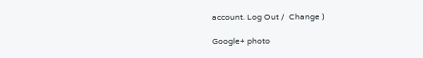account. Log Out /  Change )

Google+ photo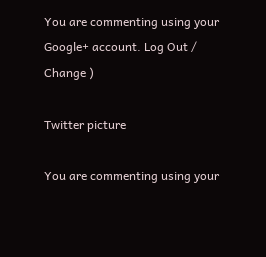You are commenting using your Google+ account. Log Out /  Change )

Twitter picture

You are commenting using your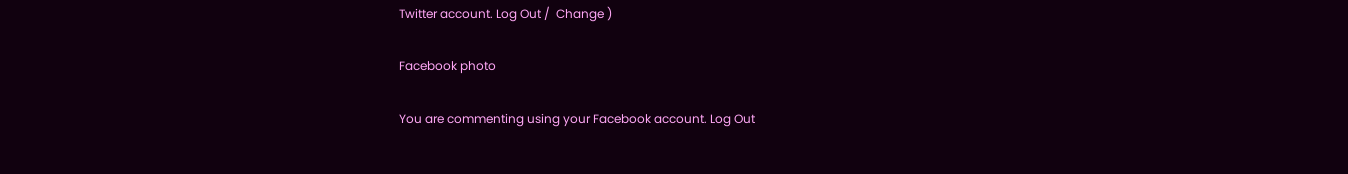Twitter account. Log Out /  Change )

Facebook photo

You are commenting using your Facebook account. Log Out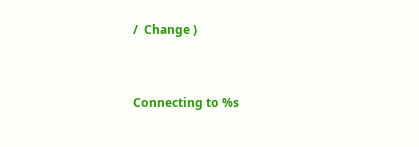/  Change )


Connecting to %s